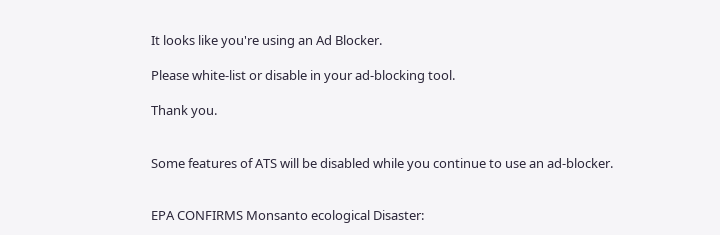It looks like you're using an Ad Blocker.

Please white-list or disable in your ad-blocking tool.

Thank you.


Some features of ATS will be disabled while you continue to use an ad-blocker.


EPA CONFIRMS Monsanto ecological Disaster: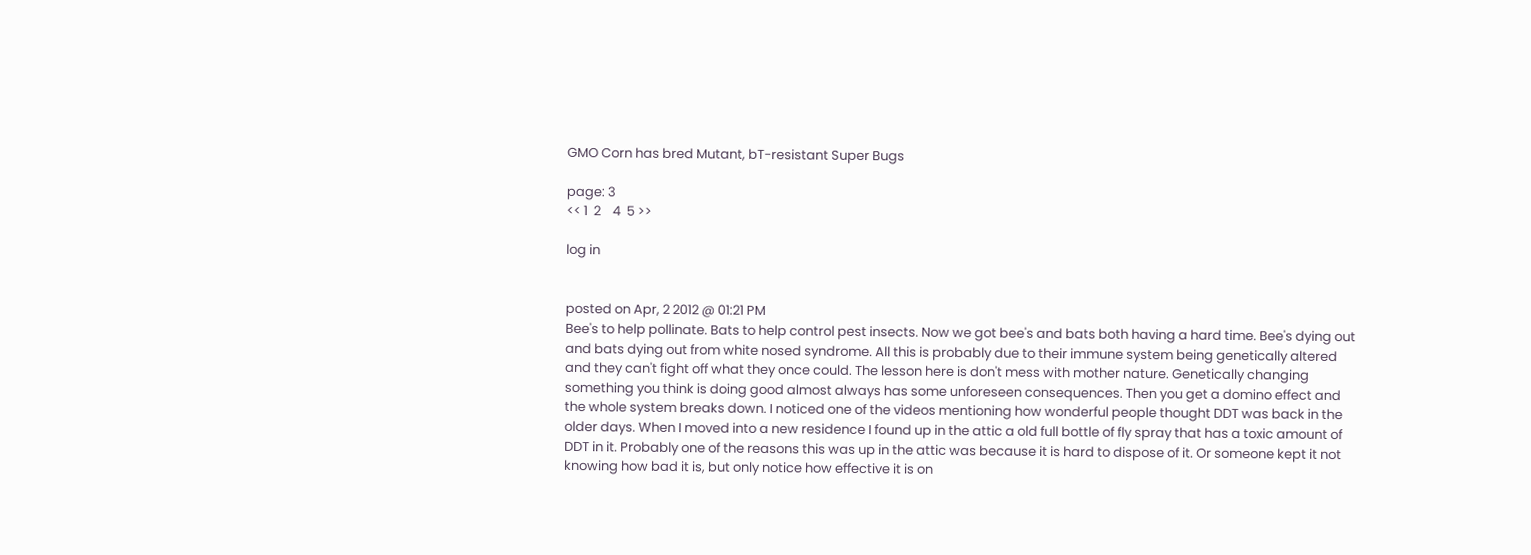GMO Corn has bred Mutant, bT-resistant Super Bugs

page: 3
<< 1  2    4  5 >>

log in


posted on Apr, 2 2012 @ 01:21 PM
Bee's to help pollinate. Bats to help control pest insects. Now we got bee's and bats both having a hard time. Bee's dying out and bats dying out from white nosed syndrome. All this is probably due to their immune system being genetically altered and they can't fight off what they once could. The lesson here is don't mess with mother nature. Genetically changing something you think is doing good almost always has some unforeseen consequences. Then you get a domino effect and the whole system breaks down. I noticed one of the videos mentioning how wonderful people thought DDT was back in the older days. When I moved into a new residence I found up in the attic a old full bottle of fly spray that has a toxic amount of DDT in it. Probably one of the reasons this was up in the attic was because it is hard to dispose of it. Or someone kept it not knowing how bad it is, but only notice how effective it is on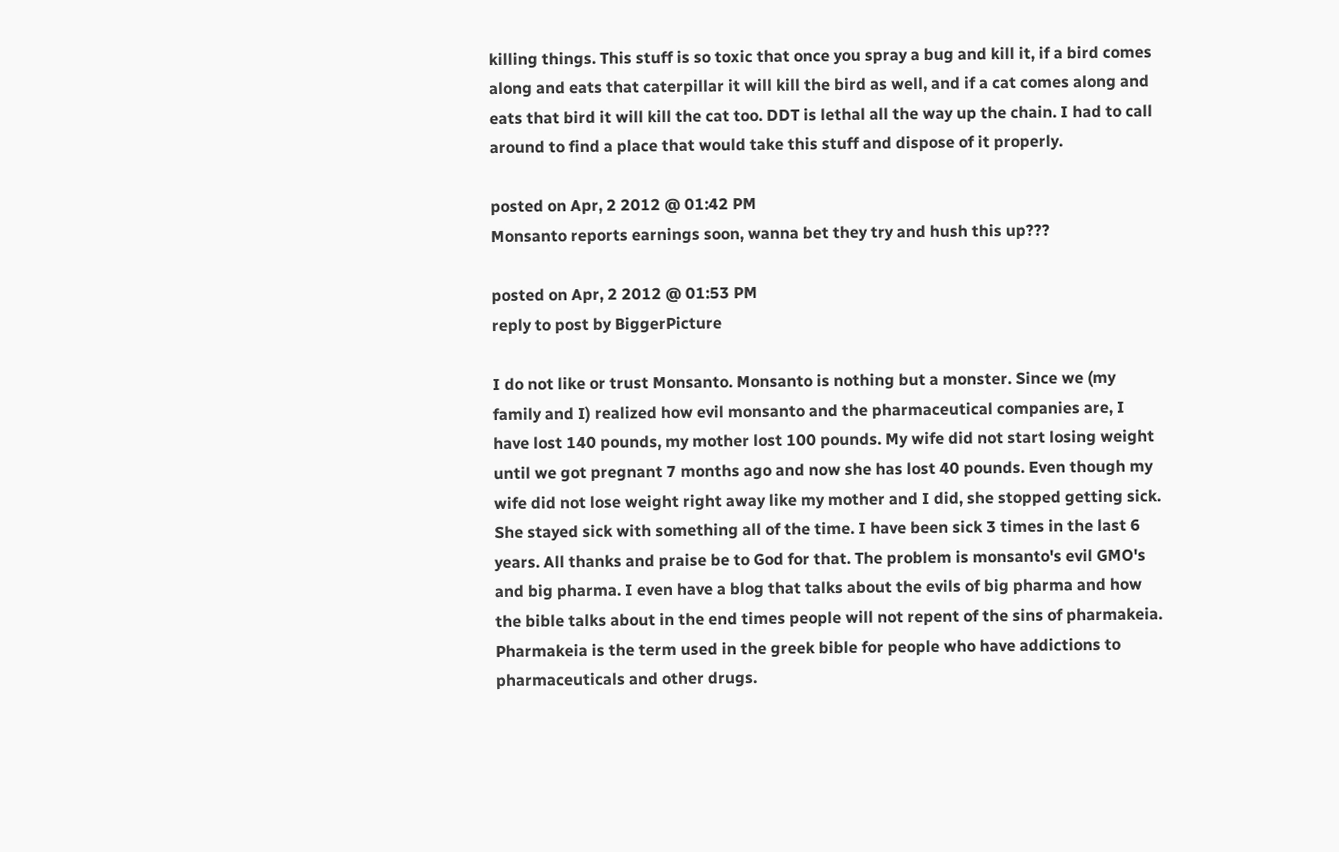killing things. This stuff is so toxic that once you spray a bug and kill it, if a bird comes along and eats that caterpillar it will kill the bird as well, and if a cat comes along and eats that bird it will kill the cat too. DDT is lethal all the way up the chain. I had to call around to find a place that would take this stuff and dispose of it properly.

posted on Apr, 2 2012 @ 01:42 PM
Monsanto reports earnings soon, wanna bet they try and hush this up???

posted on Apr, 2 2012 @ 01:53 PM
reply to post by BiggerPicture

I do not like or trust Monsanto. Monsanto is nothing but a monster. Since we (my family and I) realized how evil monsanto and the pharmaceutical companies are, I have lost 140 pounds, my mother lost 100 pounds. My wife did not start losing weight until we got pregnant 7 months ago and now she has lost 40 pounds. Even though my wife did not lose weight right away like my mother and I did, she stopped getting sick. She stayed sick with something all of the time. I have been sick 3 times in the last 6 years. All thanks and praise be to God for that. The problem is monsanto's evil GMO's and big pharma. I even have a blog that talks about the evils of big pharma and how the bible talks about in the end times people will not repent of the sins of pharmakeia. Pharmakeia is the term used in the greek bible for people who have addictions to pharmaceuticals and other drugs.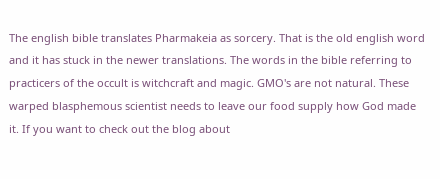The english bible translates Pharmakeia as sorcery. That is the old english word and it has stuck in the newer translations. The words in the bible referring to practicers of the occult is witchcraft and magic. GMO's are not natural. These warped blasphemous scientist needs to leave our food supply how God made it. If you want to check out the blog about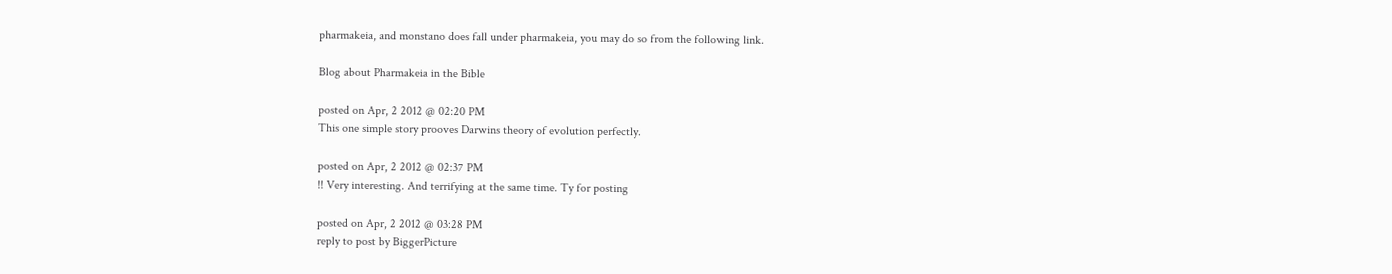pharmakeia, and monstano does fall under pharmakeia, you may do so from the following link.

Blog about Pharmakeia in the Bible

posted on Apr, 2 2012 @ 02:20 PM
This one simple story prooves Darwins theory of evolution perfectly.

posted on Apr, 2 2012 @ 02:37 PM
!! Very interesting. And terrifying at the same time. Ty for posting

posted on Apr, 2 2012 @ 03:28 PM
reply to post by BiggerPicture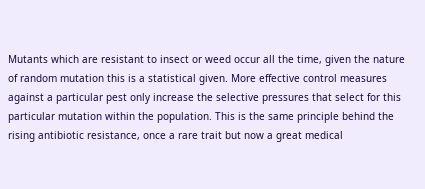Mutants which are resistant to insect or weed occur all the time, given the nature of random mutation this is a statistical given. More effective control measures against a particular pest only increase the selective pressures that select for this particular mutation within the population. This is the same principle behind the rising antibiotic resistance, once a rare trait but now a great medical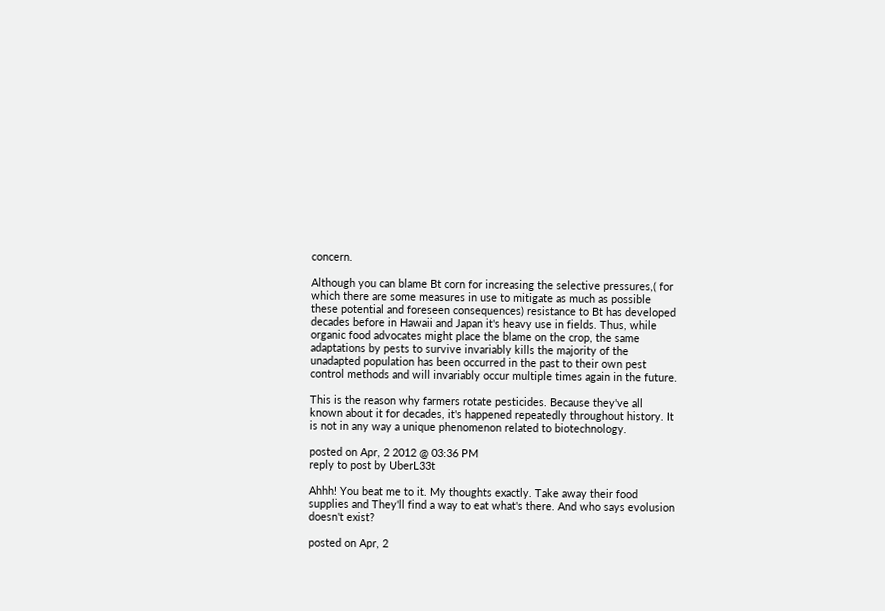concern.

Although you can blame Bt corn for increasing the selective pressures,( for which there are some measures in use to mitigate as much as possible these potential and foreseen consequences) resistance to Bt has developed decades before in Hawaii and Japan it's heavy use in fields. Thus, while organic food advocates might place the blame on the crop, the same adaptations by pests to survive invariably kills the majority of the unadapted population has been occurred in the past to their own pest control methods and will invariably occur multiple times again in the future.

This is the reason why farmers rotate pesticides. Because they've all known about it for decades, it's happened repeatedly throughout history. It is not in any way a unique phenomenon related to biotechnology.

posted on Apr, 2 2012 @ 03:36 PM
reply to post by UberL33t

Ahhh! You beat me to it. My thoughts exactly. Take away their food supplies and They'll find a way to eat what's there. And who says evolusion doesn't exist?

posted on Apr, 2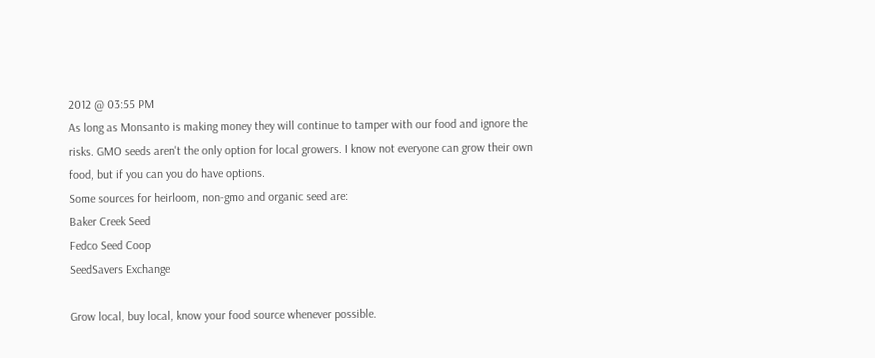2012 @ 03:55 PM
As long as Monsanto is making money they will continue to tamper with our food and ignore the risks. GMO seeds aren't the only option for local growers. I know not everyone can grow their own food, but if you can you do have options.
Some sources for heirloom, non-gmo and organic seed are:
Baker Creek Seed
Fedco Seed Coop
SeedSavers Exchange

Grow local, buy local, know your food source whenever possible.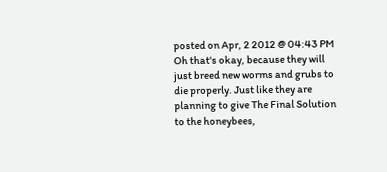posted on Apr, 2 2012 @ 04:43 PM
Oh that's okay, because they will just breed new worms and grubs to die properly. Just like they are planning to give The Final Solution to the honeybees,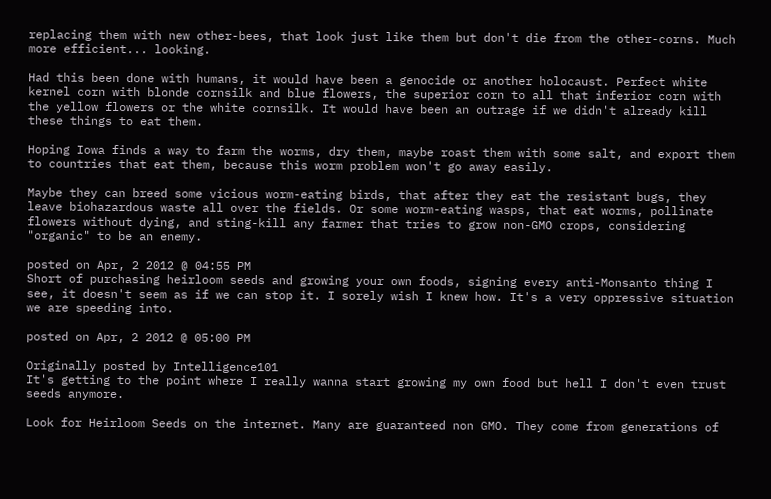replacing them with new other-bees, that look just like them but don't die from the other-corns. Much more efficient... looking.

Had this been done with humans, it would have been a genocide or another holocaust. Perfect white kernel corn with blonde cornsilk and blue flowers, the superior corn to all that inferior corn with the yellow flowers or the white cornsilk. It would have been an outrage if we didn't already kill these things to eat them.

Hoping Iowa finds a way to farm the worms, dry them, maybe roast them with some salt, and export them to countries that eat them, because this worm problem won't go away easily.

Maybe they can breed some vicious worm-eating birds, that after they eat the resistant bugs, they leave biohazardous waste all over the fields. Or some worm-eating wasps, that eat worms, pollinate flowers without dying, and sting-kill any farmer that tries to grow non-GMO crops, considering "organic" to be an enemy.

posted on Apr, 2 2012 @ 04:55 PM
Short of purchasing heirloom seeds and growing your own foods, signing every anti-Monsanto thing I see, it doesn't seem as if we can stop it. I sorely wish I knew how. It's a very oppressive situation we are speeding into.

posted on Apr, 2 2012 @ 05:00 PM

Originally posted by Intelligence101
It's getting to the point where I really wanna start growing my own food but hell I don't even trust seeds anymore.

Look for Heirloom Seeds on the internet. Many are guaranteed non GMO. They come from generations of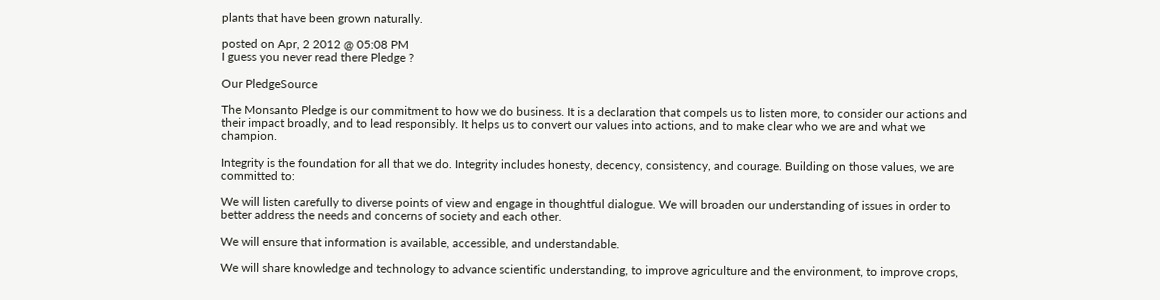plants that have been grown naturally.

posted on Apr, 2 2012 @ 05:08 PM
I guess you never read there Pledge ?

Our PledgeSource

The Monsanto Pledge is our commitment to how we do business. It is a declaration that compels us to listen more, to consider our actions and their impact broadly, and to lead responsibly. It helps us to convert our values into actions, and to make clear who we are and what we champion.

Integrity is the foundation for all that we do. Integrity includes honesty, decency, consistency, and courage. Building on those values, we are committed to:

We will listen carefully to diverse points of view and engage in thoughtful dialogue. We will broaden our understanding of issues in order to better address the needs and concerns of society and each other.

We will ensure that information is available, accessible, and understandable.

We will share knowledge and technology to advance scientific understanding, to improve agriculture and the environment, to improve crops,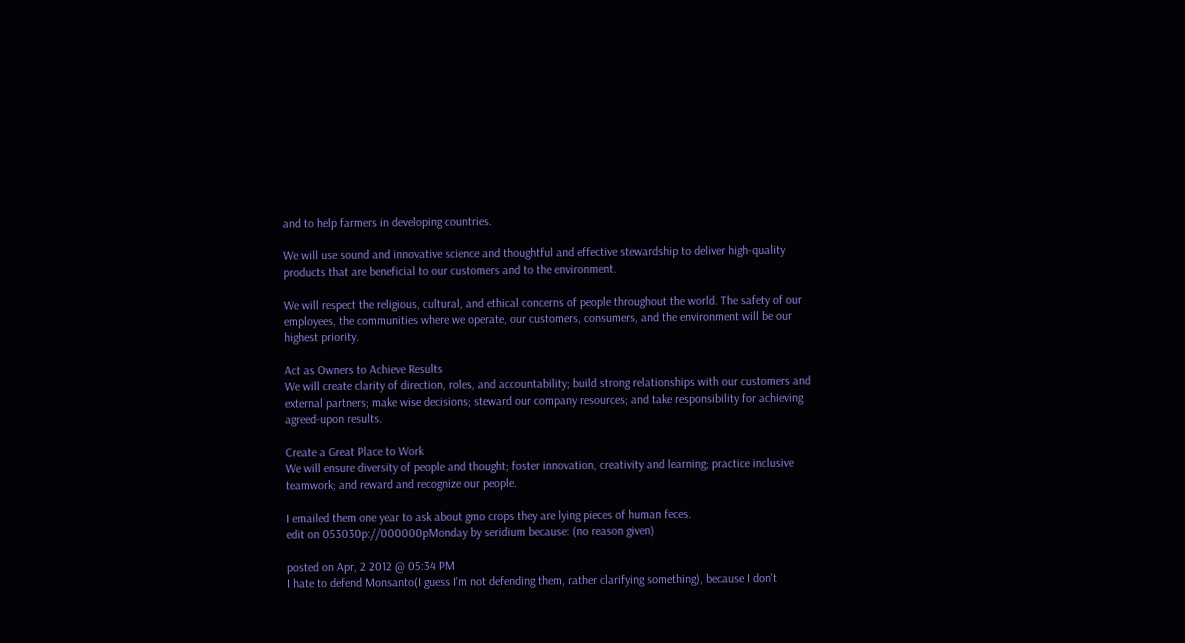and to help farmers in developing countries.

We will use sound and innovative science and thoughtful and effective stewardship to deliver high-quality products that are beneficial to our customers and to the environment.

We will respect the religious, cultural, and ethical concerns of people throughout the world. The safety of our employees, the communities where we operate, our customers, consumers, and the environment will be our highest priority.

Act as Owners to Achieve Results
We will create clarity of direction, roles, and accountability; build strong relationships with our customers and external partners; make wise decisions; steward our company resources; and take responsibility for achieving agreed-upon results.

Create a Great Place to Work
We will ensure diversity of people and thought; foster innovation, creativity and learning; practice inclusive teamwork; and reward and recognize our people.

I emailed them one year to ask about gmo crops they are lying pieces of human feces.
edit on 053030p://000000pMonday by seridium because: (no reason given)

posted on Apr, 2 2012 @ 05:34 PM
I hate to defend Monsanto(I guess I'm not defending them, rather clarifying something), because I don't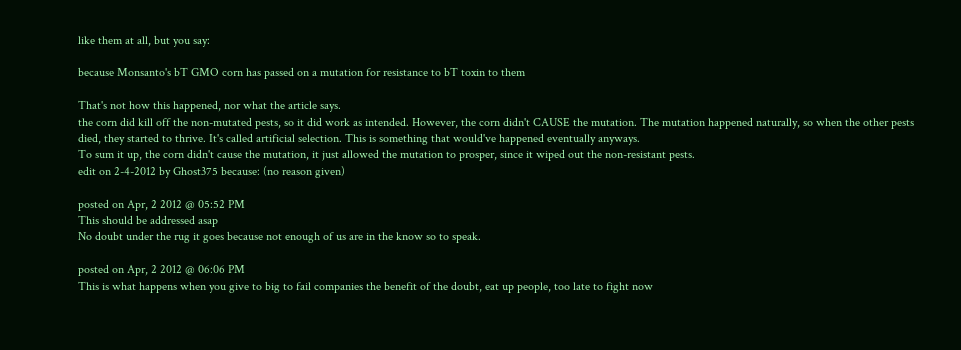like them at all, but you say:

because Monsanto's bT GMO corn has passed on a mutation for resistance to bT toxin to them

That's not how this happened, nor what the article says.
the corn did kill off the non-mutated pests, so it did work as intended. However, the corn didn't CAUSE the mutation. The mutation happened naturally, so when the other pests died, they started to thrive. It's called artificial selection. This is something that would've happened eventually anyways.
To sum it up, the corn didn't cause the mutation, it just allowed the mutation to prosper, since it wiped out the non-resistant pests.
edit on 2-4-2012 by Ghost375 because: (no reason given)

posted on Apr, 2 2012 @ 05:52 PM
This should be addressed asap
No doubt under the rug it goes because not enough of us are in the know so to speak.

posted on Apr, 2 2012 @ 06:06 PM
This is what happens when you give to big to fail companies the benefit of the doubt, eat up people, too late to fight now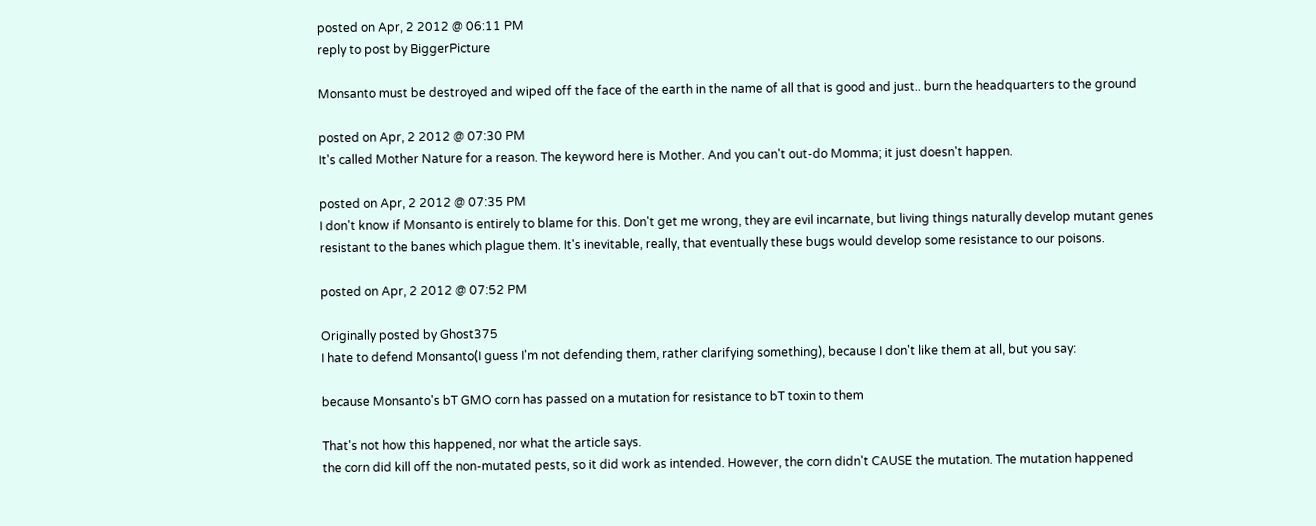posted on Apr, 2 2012 @ 06:11 PM
reply to post by BiggerPicture

Monsanto must be destroyed and wiped off the face of the earth in the name of all that is good and just.. burn the headquarters to the ground

posted on Apr, 2 2012 @ 07:30 PM
It's called Mother Nature for a reason. The keyword here is Mother. And you can't out-do Momma; it just doesn't happen.

posted on Apr, 2 2012 @ 07:35 PM
I don't know if Monsanto is entirely to blame for this. Don't get me wrong, they are evil incarnate, but living things naturally develop mutant genes resistant to the banes which plague them. It's inevitable, really, that eventually these bugs would develop some resistance to our poisons.

posted on Apr, 2 2012 @ 07:52 PM

Originally posted by Ghost375
I hate to defend Monsanto(I guess I'm not defending them, rather clarifying something), because I don't like them at all, but you say:

because Monsanto's bT GMO corn has passed on a mutation for resistance to bT toxin to them

That's not how this happened, nor what the article says.
the corn did kill off the non-mutated pests, so it did work as intended. However, the corn didn't CAUSE the mutation. The mutation happened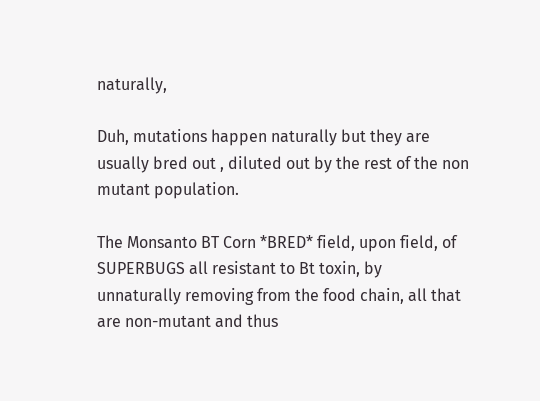naturally,

Duh, mutations happen naturally but they are usually bred out , diluted out by the rest of the non mutant population.

The Monsanto BT Corn *BRED* field, upon field, of SUPERBUGS all resistant to Bt toxin, by unnaturally removing from the food chain, all that are non-mutant and thus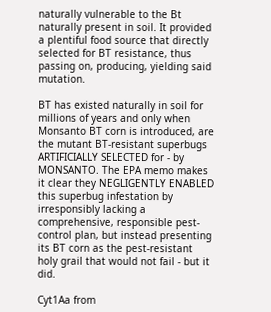naturally vulnerable to the Bt naturally present in soil. It provided a plentiful food source that directly selected for BT resistance, thus passing on, producing, yielding said mutation.

BT has existed naturally in soil for millions of years and only when Monsanto BT corn is introduced, are the mutant BT-resistant superbugs ARTIFICIALLY SELECTED for - by MONSANTO. The EPA memo makes it clear they NEGLIGENTLY ENABLED this superbug infestation by irresponsibly lacking a comprehensive, responsible pest-control plan, but instead presenting its BT corn as the pest-resistant holy grail that would not fail - but it did.

Cyt1Aa from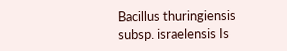Bacillus thuringiensis subsp. israelensis Is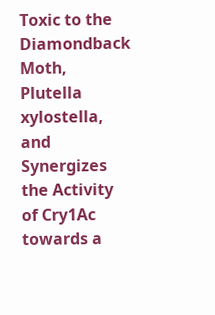Toxic to the Diamondback Moth, Plutella xylostella, and Synergizes the Activity of Cry1Ac towards a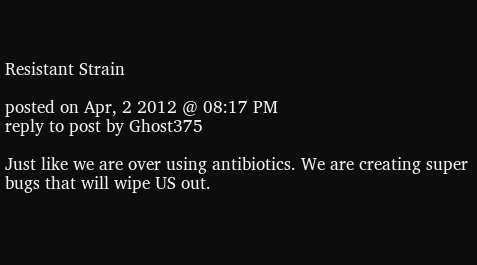Resistant Strain

posted on Apr, 2 2012 @ 08:17 PM
reply to post by Ghost375

Just like we are over using antibiotics. We are creating super bugs that will wipe US out.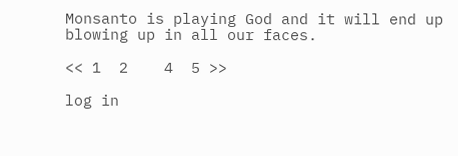Monsanto is playing God and it will end up blowing up in all our faces.

<< 1  2    4  5 >>

log in